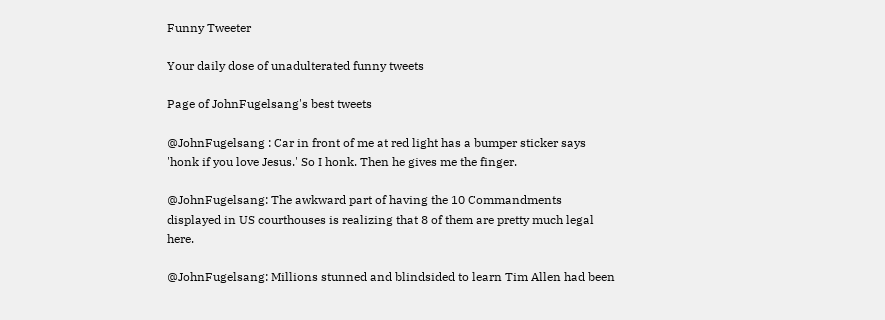Funny Tweeter

Your daily dose of unadulterated funny tweets

Page of JohnFugelsang's best tweets

@JohnFugelsang : Car in front of me at red light has a bumper sticker says 'honk if you love Jesus.' So I honk. Then he gives me the finger.

@JohnFugelsang: The awkward part of having the 10 Commandments displayed in US courthouses is realizing that 8 of them are pretty much legal here.

@JohnFugelsang: Millions stunned and blindsided to learn Tim Allen had been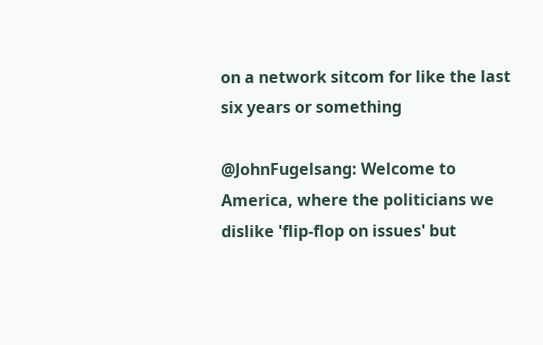on a network sitcom for like the last six years or something

@JohnFugelsang: Welcome to America, where the politicians we dislike 'flip-flop on issues' but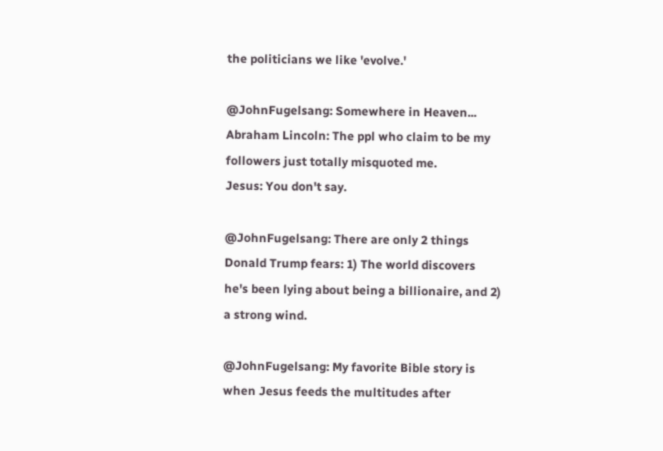the politicians we like 'evolve.'

@JohnFugelsang: Somewhere in Heaven...
Abraham Lincoln: The ppl who claim to be my followers just totally misquoted me.
Jesus: You don't say.

@JohnFugelsang: There are only 2 things Donald Trump fears: 1) The world discovers he's been lying about being a billionaire, and 2) a strong wind.

@JohnFugelsang: My favorite Bible story is when Jesus feeds the multitudes after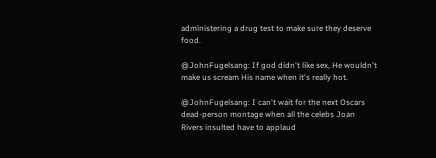administering a drug test to make sure they deserve food.

@JohnFugelsang: If god didn't like sex, He wouldn't make us scream His name when it's really hot.

@JohnFugelsang: I can't wait for the next Oscars dead-person montage when all the celebs Joan Rivers insulted have to applaud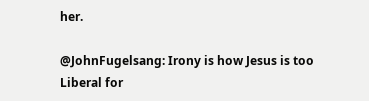her.

@JohnFugelsang: Irony is how Jesus is too Liberal for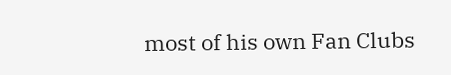most of his own Fan Clubs